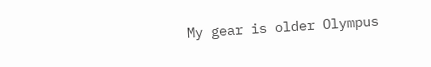My gear is older Olympus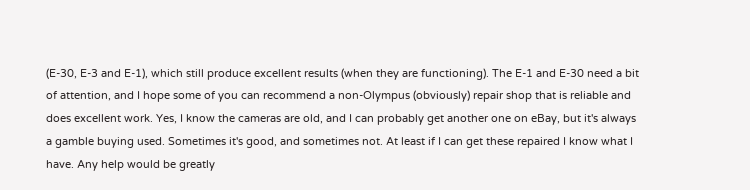(E-30, E-3 and E-1), which still produce excellent results (when they are functioning). The E-1 and E-30 need a bit of attention, and I hope some of you can recommend a non-Olympus (obviously) repair shop that is reliable and does excellent work. Yes, I know the cameras are old, and I can probably get another one on eBay, but it's always a gamble buying used. Sometimes it's good, and sometimes not. At least if I can get these repaired I know what I have. Any help would be greatly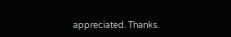appreciated. Thanks.